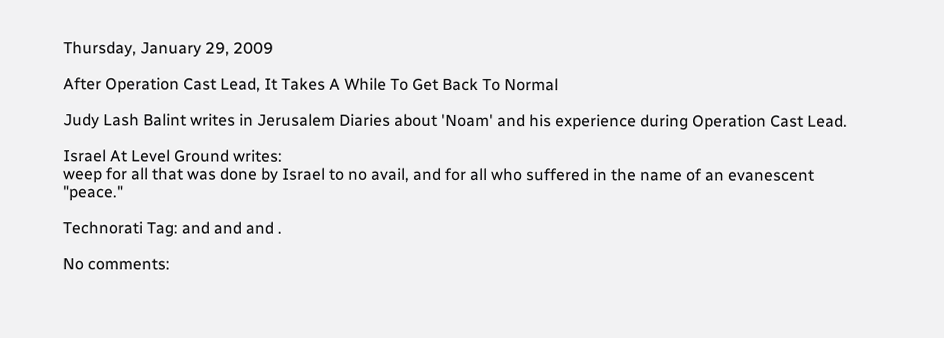Thursday, January 29, 2009

After Operation Cast Lead, It Takes A While To Get Back To Normal

Judy Lash Balint writes in Jerusalem Diaries about 'Noam' and his experience during Operation Cast Lead.

Israel At Level Ground writes:
weep for all that was done by Israel to no avail, and for all who suffered in the name of an evanescent "peace."

Technorati Tag: and and and .

No comments: